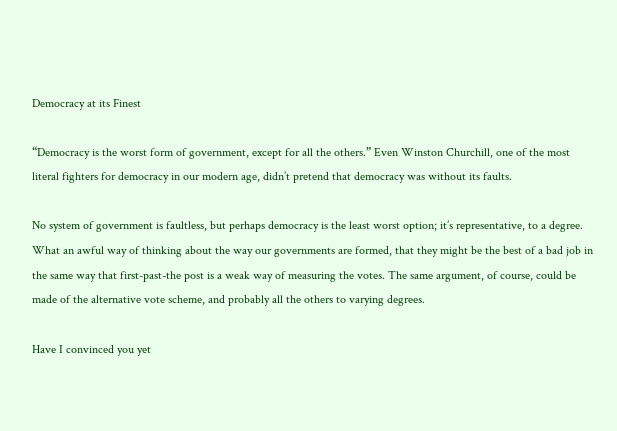Democracy at its Finest

“Democracy is the worst form of government, except for all the others.” Even Winston Churchill, one of the most literal fighters for democracy in our modern age, didn’t pretend that democracy was without its faults.

No system of government is faultless, but perhaps democracy is the least worst option; it’s representative, to a degree. What an awful way of thinking about the way our governments are formed, that they might be the best of a bad job in the same way that first-past-the post is a weak way of measuring the votes. The same argument, of course, could be made of the alternative vote scheme, and probably all the others to varying degrees.

Have I convinced you yet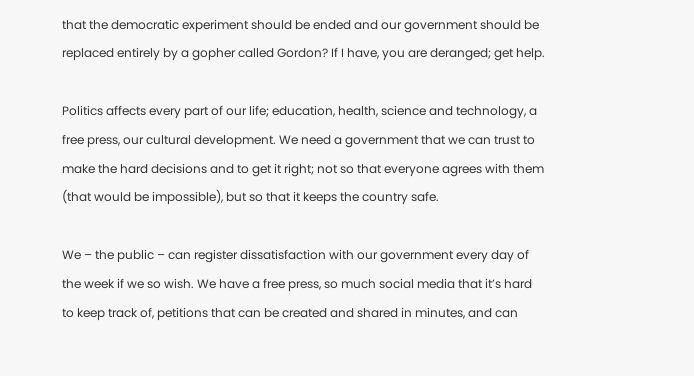that the democratic experiment should be ended and our government should be replaced entirely by a gopher called Gordon? If I have, you are deranged; get help.

Politics affects every part of our life; education, health, science and technology, a free press, our cultural development. We need a government that we can trust to make the hard decisions and to get it right; not so that everyone agrees with them (that would be impossible), but so that it keeps the country safe.

We – the public – can register dissatisfaction with our government every day of the week if we so wish. We have a free press, so much social media that it’s hard to keep track of, petitions that can be created and shared in minutes, and can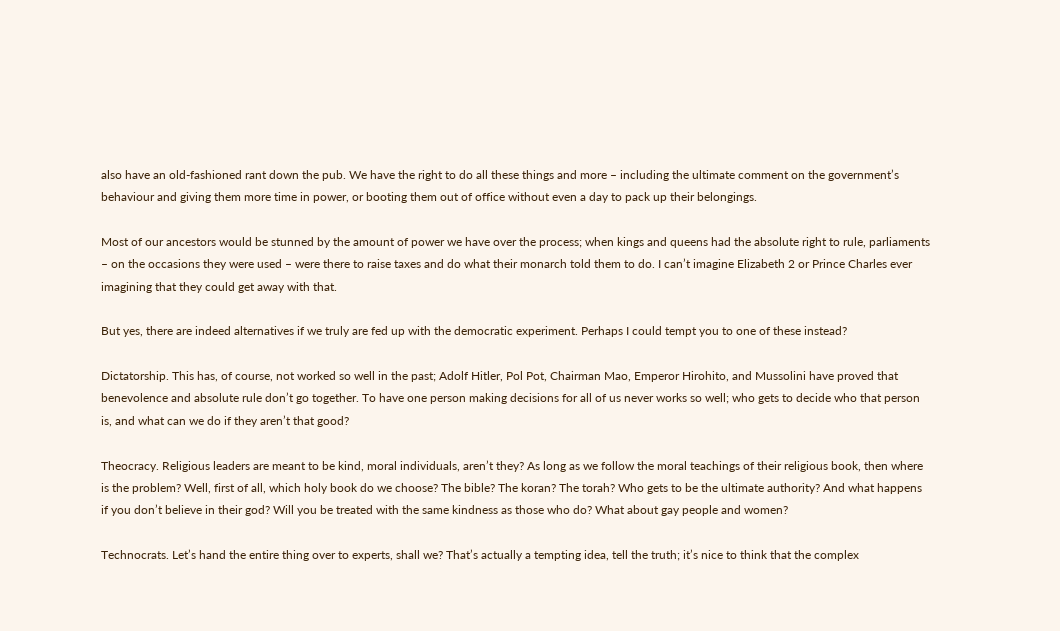also have an old-fashioned rant down the pub. We have the right to do all these things and more – including the ultimate comment on the government’s behaviour and giving them more time in power, or booting them out of office without even a day to pack up their belongings.

Most of our ancestors would be stunned by the amount of power we have over the process; when kings and queens had the absolute right to rule, parliaments – on the occasions they were used – were there to raise taxes and do what their monarch told them to do. I can’t imagine Elizabeth 2 or Prince Charles ever imagining that they could get away with that.

But yes, there are indeed alternatives if we truly are fed up with the democratic experiment. Perhaps I could tempt you to one of these instead?

Dictatorship. This has, of course, not worked so well in the past; Adolf Hitler, Pol Pot, Chairman Mao, Emperor Hirohito, and Mussolini have proved that benevolence and absolute rule don’t go together. To have one person making decisions for all of us never works so well; who gets to decide who that person is, and what can we do if they aren’t that good?

Theocracy. Religious leaders are meant to be kind, moral individuals, aren’t they? As long as we follow the moral teachings of their religious book, then where is the problem? Well, first of all, which holy book do we choose? The bible? The koran? The torah? Who gets to be the ultimate authority? And what happens if you don’t believe in their god? Will you be treated with the same kindness as those who do? What about gay people and women?

Technocrats. Let’s hand the entire thing over to experts, shall we? That’s actually a tempting idea, tell the truth; it’s nice to think that the complex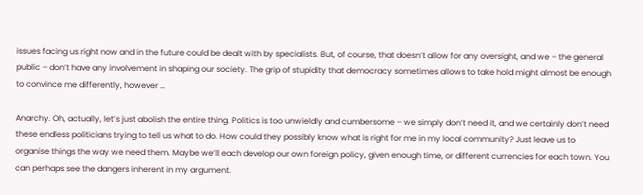issues facing us right now and in the future could be dealt with by specialists. But, of course, that doesn’t allow for any oversight, and we – the general public – don’t have any involvement in shaping our society. The grip of stupidity that democracy sometimes allows to take hold might almost be enough to convince me differently, however …

Anarchy. Oh, actually, let’s just abolish the entire thing. Politics is too unwieldly and cumbersome – we simply don’t need it, and we certainly don’t need these endless politicians trying to tell us what to do. How could they possibly know what is right for me in my local community? Just leave us to organise things the way we need them. Maybe we’ll each develop our own foreign policy, given enough time, or different currencies for each town. You can perhaps see the dangers inherent in my argument.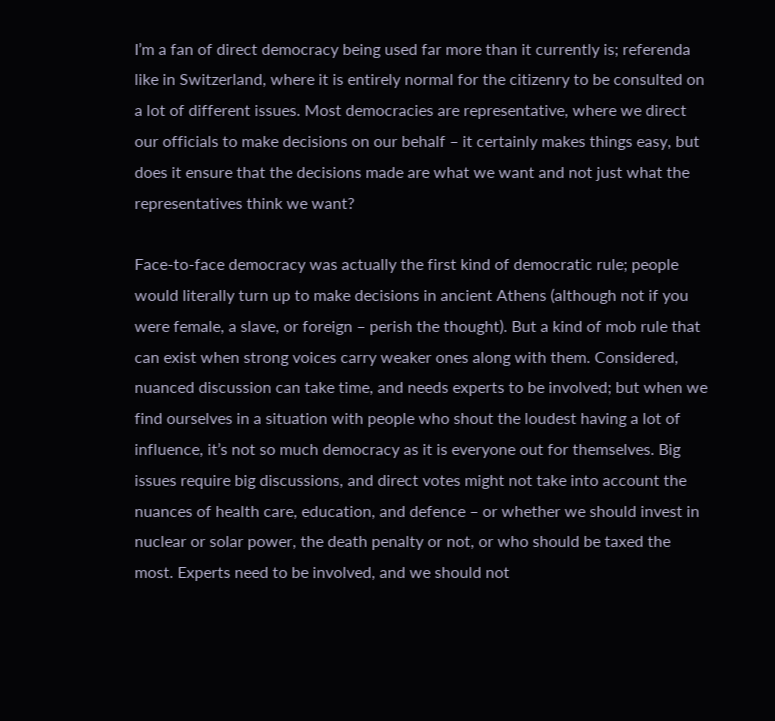I’m a fan of direct democracy being used far more than it currently is; referenda like in Switzerland, where it is entirely normal for the citizenry to be consulted on a lot of different issues. Most democracies are representative, where we direct our officials to make decisions on our behalf – it certainly makes things easy, but does it ensure that the decisions made are what we want and not just what the representatives think we want?

Face-to-face democracy was actually the first kind of democratic rule; people would literally turn up to make decisions in ancient Athens (although not if you were female, a slave, or foreign – perish the thought). But a kind of mob rule that can exist when strong voices carry weaker ones along with them. Considered, nuanced discussion can take time, and needs experts to be involved; but when we find ourselves in a situation with people who shout the loudest having a lot of influence, it’s not so much democracy as it is everyone out for themselves. Big issues require big discussions, and direct votes might not take into account the nuances of health care, education, and defence – or whether we should invest in nuclear or solar power, the death penalty or not, or who should be taxed the most. Experts need to be involved, and we should not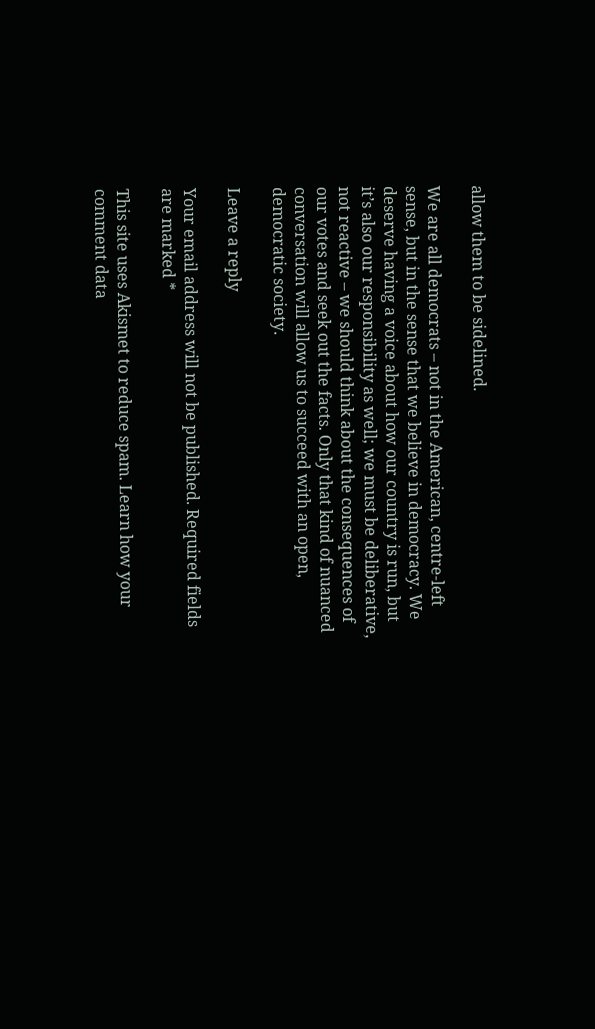allow them to be sidelined.

We are all democrats – not in the American, centre-left sense, but in the sense that we believe in democracy. We deserve having a voice about how our country is run, but it’s also our responsibility as well; we must be deliberative, not reactive – we should think about the consequences of our votes and seek out the facts. Only that kind of nuanced conversation will allow us to succeed with an open, democratic society.

Leave a reply

Your email address will not be published. Required fields are marked *

This site uses Akismet to reduce spam. Learn how your comment data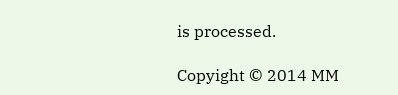is processed.

Copyight © 2014 MM